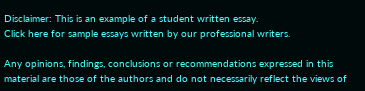Disclaimer: This is an example of a student written essay.
Click here for sample essays written by our professional writers.

Any opinions, findings, conclusions or recommendations expressed in this material are those of the authors and do not necessarily reflect the views of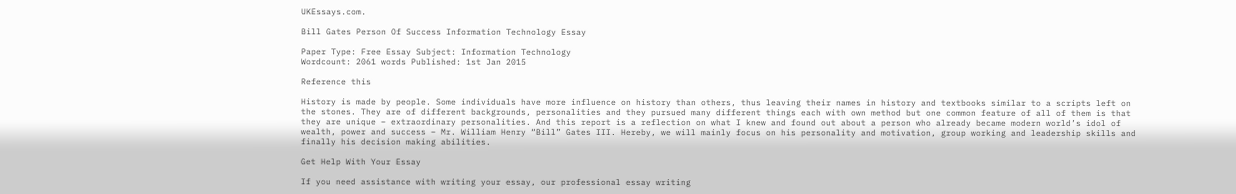UKEssays.com.

Bill Gates Person Of Success Information Technology Essay

Paper Type: Free Essay Subject: Information Technology
Wordcount: 2061 words Published: 1st Jan 2015

Reference this

History is made by people. Some individuals have more influence on history than others, thus leaving their names in history and textbooks similar to a scripts left on the stones. They are of different backgrounds, personalities and they pursued many different things each with own method but one common feature of all of them is that they are unique – extraordinary personalities. And this report is a reflection on what I knew and found out about a person who already became modern world’s idol of wealth, power and success – Mr. William Henry “Bill” Gates III. Hereby, we will mainly focus on his personality and motivation, group working and leadership skills and finally his decision making abilities.

Get Help With Your Essay

If you need assistance with writing your essay, our professional essay writing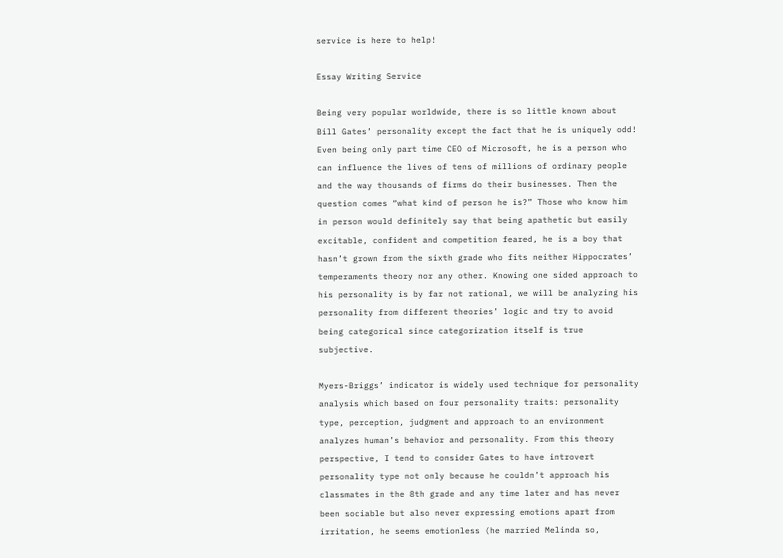service is here to help!

Essay Writing Service

Being very popular worldwide, there is so little known about Bill Gates’ personality except the fact that he is uniquely odd! Even being only part time CEO of Microsoft, he is a person who can influence the lives of tens of millions of ordinary people and the way thousands of firms do their businesses. Then the question comes “what kind of person he is?” Those who know him in person would definitely say that being apathetic but easily excitable, confident and competition feared, he is a boy that hasn’t grown from the sixth grade who fits neither Hippocrates’ temperaments theory nor any other. Knowing one sided approach to his personality is by far not rational, we will be analyzing his personality from different theories’ logic and try to avoid being categorical since categorization itself is true subjective.

Myers-Briggs’ indicator is widely used technique for personality analysis which based on four personality traits: personality type, perception, judgment and approach to an environment analyzes human’s behavior and personality. From this theory perspective, I tend to consider Gates to have introvert personality type not only because he couldn’t approach his classmates in the 8th grade and any time later and has never been sociable but also never expressing emotions apart from irritation, he seems emotionless (he married Melinda so,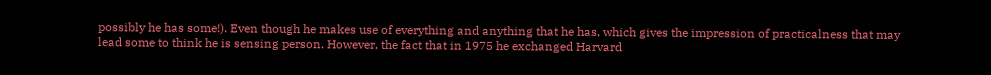possibly he has some!). Even though he makes use of everything and anything that he has, which gives the impression of practicalness that may lead some to think he is sensing person. However, the fact that in 1975 he exchanged Harvard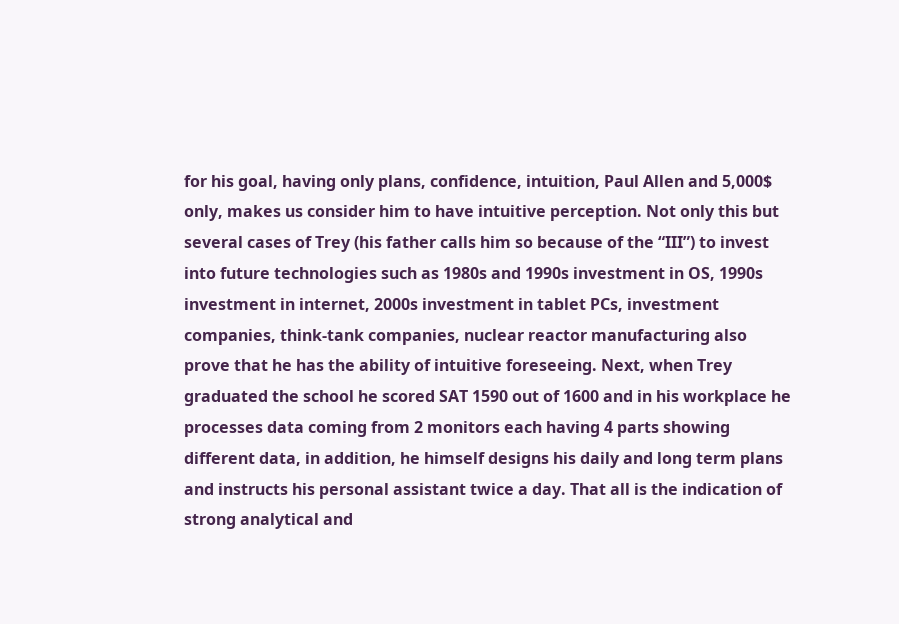for his goal, having only plans, confidence, intuition, Paul Allen and 5,000$ only, makes us consider him to have intuitive perception. Not only this but several cases of Trey (his father calls him so because of the “III”) to invest into future technologies such as 1980s and 1990s investment in OS, 1990s investment in internet, 2000s investment in tablet PCs, investment companies, think-tank companies, nuclear reactor manufacturing also prove that he has the ability of intuitive foreseeing. Next, when Trey graduated the school he scored SAT 1590 out of 1600 and in his workplace he processes data coming from 2 monitors each having 4 parts showing different data, in addition, he himself designs his daily and long term plans and instructs his personal assistant twice a day. That all is the indication of strong analytical and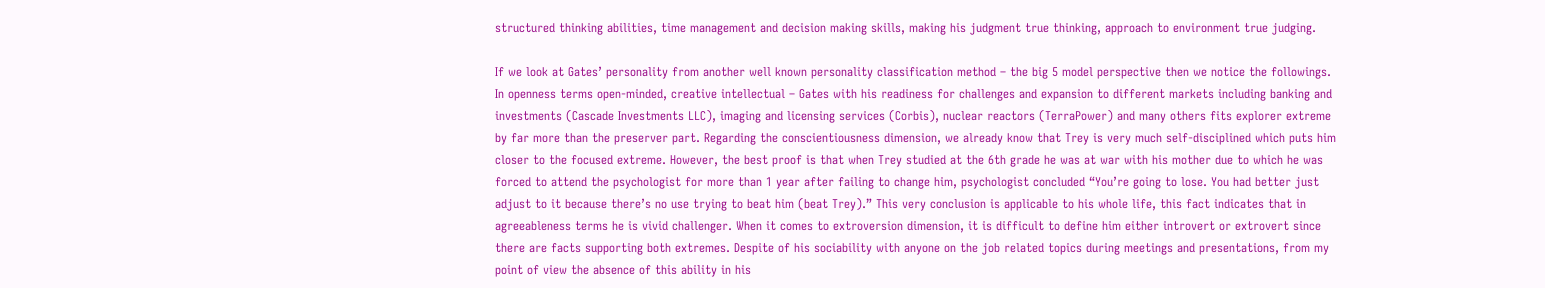structured thinking abilities, time management and decision making skills, making his judgment true thinking, approach to environment true judging.

If we look at Gates’ personality from another well known personality classification method – the big 5 model perspective then we notice the followings. In openness terms open-minded, creative intellectual – Gates with his readiness for challenges and expansion to different markets including banking and investments (Cascade Investments LLC), imaging and licensing services (Corbis), nuclear reactors (TerraPower) and many others fits explorer extreme by far more than the preserver part. Regarding the conscientiousness dimension, we already know that Trey is very much self-disciplined which puts him closer to the focused extreme. However, the best proof is that when Trey studied at the 6th grade he was at war with his mother due to which he was forced to attend the psychologist for more than 1 year after failing to change him, psychologist concluded “You’re going to lose. You had better just adjust to it because there’s no use trying to beat him (beat Trey).” This very conclusion is applicable to his whole life, this fact indicates that in agreeableness terms he is vivid challenger. When it comes to extroversion dimension, it is difficult to define him either introvert or extrovert since there are facts supporting both extremes. Despite of his sociability with anyone on the job related topics during meetings and presentations, from my point of view the absence of this ability in his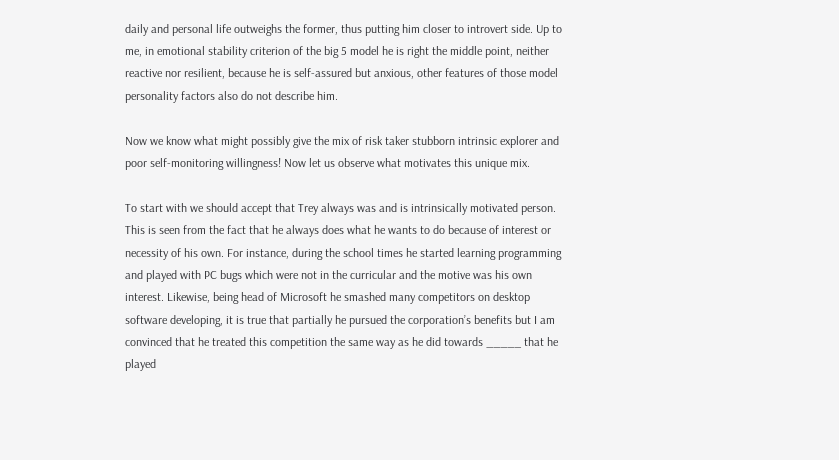daily and personal life outweighs the former, thus putting him closer to introvert side. Up to me, in emotional stability criterion of the big 5 model he is right the middle point, neither reactive nor resilient, because he is self-assured but anxious, other features of those model personality factors also do not describe him.

Now we know what might possibly give the mix of risk taker stubborn intrinsic explorer and poor self-monitoring willingness! Now let us observe what motivates this unique mix.

To start with we should accept that Trey always was and is intrinsically motivated person. This is seen from the fact that he always does what he wants to do because of interest or necessity of his own. For instance, during the school times he started learning programming and played with PC bugs which were not in the curricular and the motive was his own interest. Likewise, being head of Microsoft he smashed many competitors on desktop software developing, it is true that partially he pursued the corporation’s benefits but I am convinced that he treated this competition the same way as he did towards _____ that he played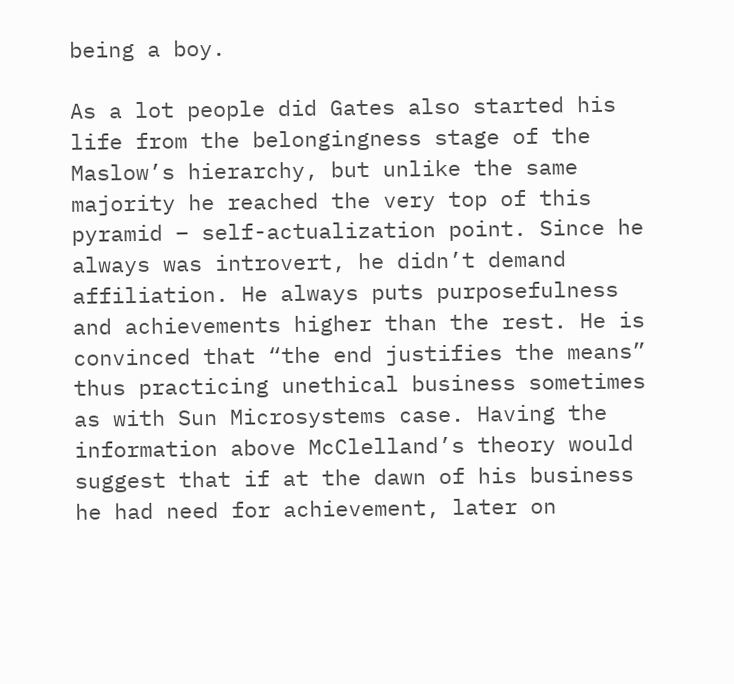being a boy.

As a lot people did Gates also started his life from the belongingness stage of the Maslow’s hierarchy, but unlike the same majority he reached the very top of this pyramid – self-actualization point. Since he always was introvert, he didn’t demand affiliation. He always puts purposefulness and achievements higher than the rest. He is convinced that “the end justifies the means” thus practicing unethical business sometimes as with Sun Microsystems case. Having the information above McClelland’s theory would suggest that if at the dawn of his business he had need for achievement, later on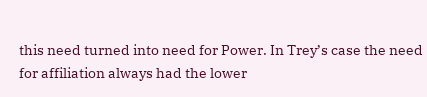this need turned into need for Power. In Trey’s case the need for affiliation always had the lower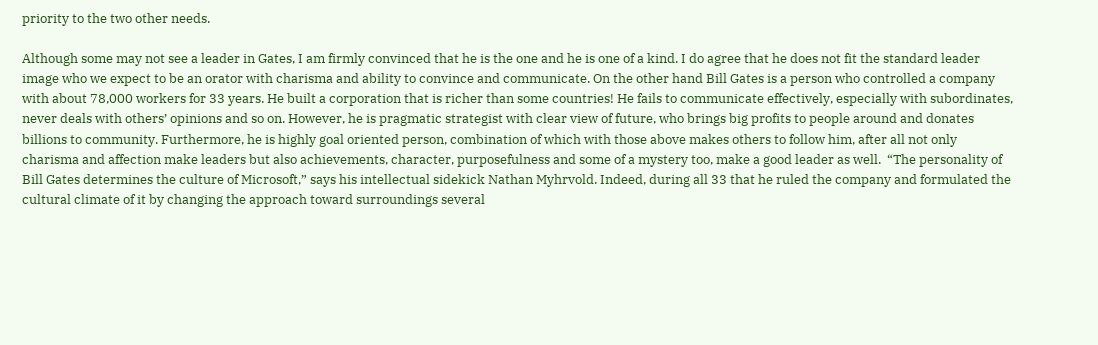priority to the two other needs.

Although some may not see a leader in Gates, I am firmly convinced that he is the one and he is one of a kind. I do agree that he does not fit the standard leader image who we expect to be an orator with charisma and ability to convince and communicate. On the other hand Bill Gates is a person who controlled a company with about 78,000 workers for 33 years. He built a corporation that is richer than some countries! He fails to communicate effectively, especially with subordinates, never deals with others’ opinions and so on. However, he is pragmatic strategist with clear view of future, who brings big profits to people around and donates billions to community. Furthermore, he is highly goal oriented person, combination of which with those above makes others to follow him, after all not only charisma and affection make leaders but also achievements, character, purposefulness and some of a mystery too, make a good leader as well.  “The personality of Bill Gates determines the culture of Microsoft,” says his intellectual sidekick Nathan Myhrvold. Indeed, during all 33 that he ruled the company and formulated the cultural climate of it by changing the approach toward surroundings several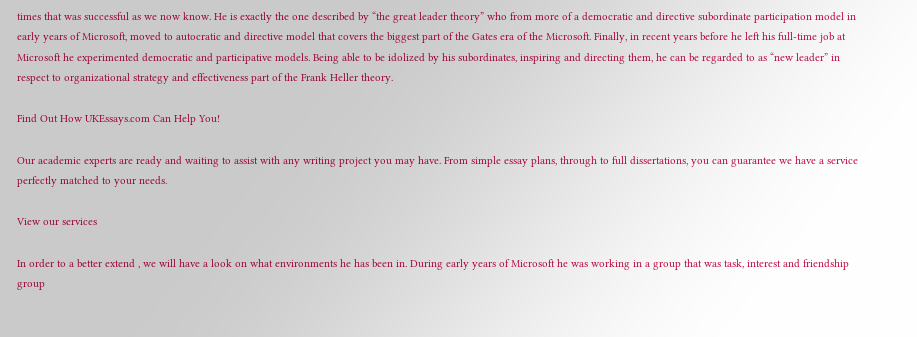times that was successful as we now know. He is exactly the one described by “the great leader theory” who from more of a democratic and directive subordinate participation model in early years of Microsoft, moved to autocratic and directive model that covers the biggest part of the Gates era of the Microsoft. Finally, in recent years before he left his full-time job at Microsoft he experimented democratic and participative models. Being able to be idolized by his subordinates, inspiring and directing them, he can be regarded to as “new leader” in respect to organizational strategy and effectiveness part of the Frank Heller theory.

Find Out How UKEssays.com Can Help You!

Our academic experts are ready and waiting to assist with any writing project you may have. From simple essay plans, through to full dissertations, you can guarantee we have a service perfectly matched to your needs.

View our services

In order to a better extend , we will have a look on what environments he has been in. During early years of Microsoft he was working in a group that was task, interest and friendship group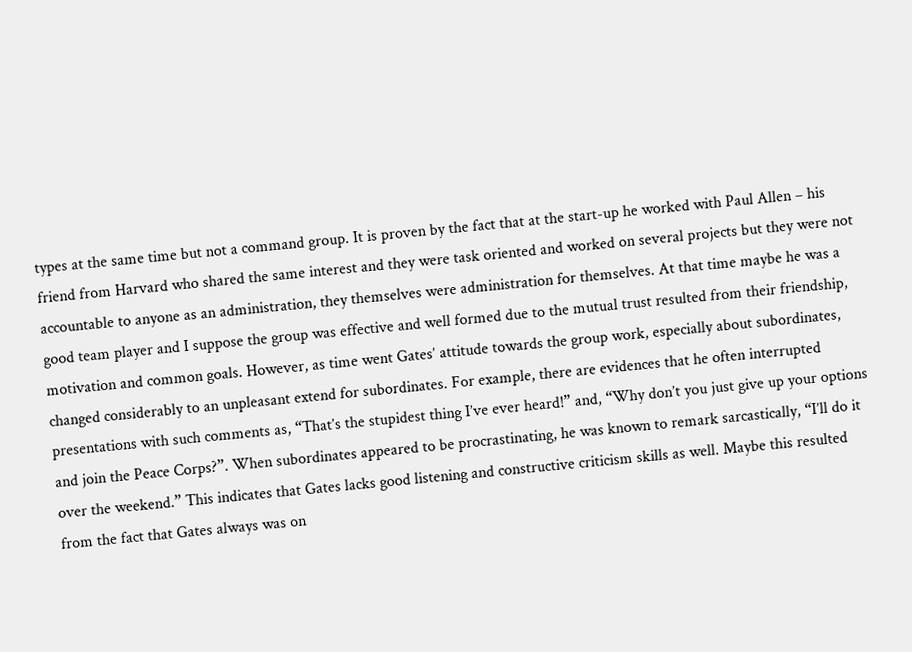types at the same time but not a command group. It is proven by the fact that at the start-up he worked with Paul Allen – his friend from Harvard who shared the same interest and they were task oriented and worked on several projects but they were not accountable to anyone as an administration, they themselves were administration for themselves. At that time maybe he was a good team player and I suppose the group was effective and well formed due to the mutual trust resulted from their friendship, motivation and common goals. However, as time went Gates’ attitude towards the group work, especially about subordinates, changed considerably to an unpleasant extend for subordinates. For example, there are evidences that he often interrupted presentations with such comments as, “That’s the stupidest thing I’ve ever heard!” and, “Why don’t you just give up your options and join the Peace Corps?”. When subordinates appeared to be procrastinating, he was known to remark sarcastically, “I’ll do it over the weekend.” This indicates that Gates lacks good listening and constructive criticism skills as well. Maybe this resulted from the fact that Gates always was on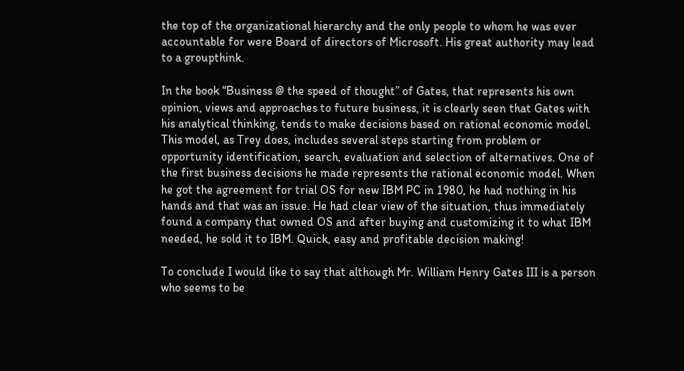the top of the organizational hierarchy and the only people to whom he was ever accountable for were Board of directors of Microsoft. His great authority may lead to a groupthink.

In the book “Business @ the speed of thought” of Gates, that represents his own opinion, views and approaches to future business, it is clearly seen that Gates with his analytical thinking, tends to make decisions based on rational economic model. This model, as Trey does, includes several steps starting from problem or opportunity identification, search, evaluation and selection of alternatives. One of the first business decisions he made represents the rational economic model. When he got the agreement for trial OS for new IBM PC in 1980, he had nothing in his hands and that was an issue. He had clear view of the situation, thus immediately found a company that owned OS and after buying and customizing it to what IBM needed, he sold it to IBM. Quick, easy and profitable decision making!

To conclude I would like to say that although Mr. William Henry Gates III is a person who seems to be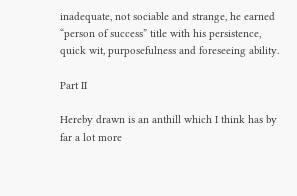inadequate, not sociable and strange, he earned “person of success” title with his persistence, quick wit, purposefulness and foreseeing ability.

Part II

Hereby drawn is an anthill which I think has by far a lot more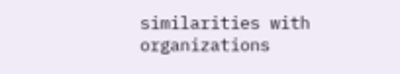similarities with organizations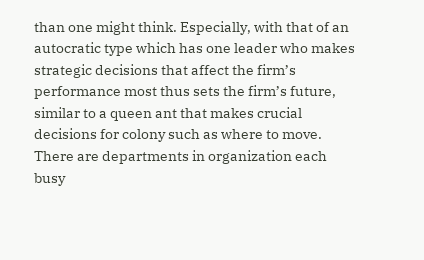than one might think. Especially, with that of an autocratic type which has one leader who makes strategic decisions that affect the firm’s performance most thus sets the firm’s future, similar to a queen ant that makes crucial decisions for colony such as where to move. There are departments in organization each busy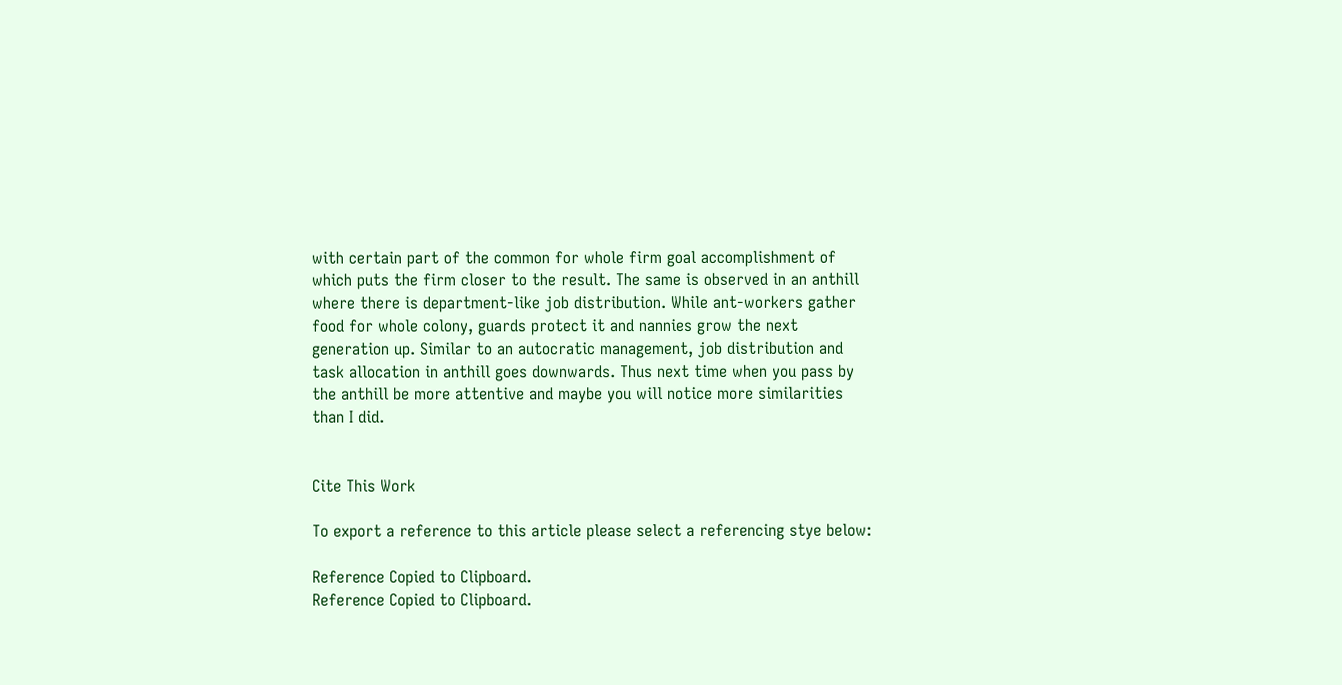with certain part of the common for whole firm goal accomplishment of which puts the firm closer to the result. The same is observed in an anthill where there is department-like job distribution. While ant-workers gather food for whole colony, guards protect it and nannies grow the next generation up. Similar to an autocratic management, job distribution and task allocation in anthill goes downwards. Thus next time when you pass by the anthill be more attentive and maybe you will notice more similarities than I did.


Cite This Work

To export a reference to this article please select a referencing stye below:

Reference Copied to Clipboard.
Reference Copied to Clipboard.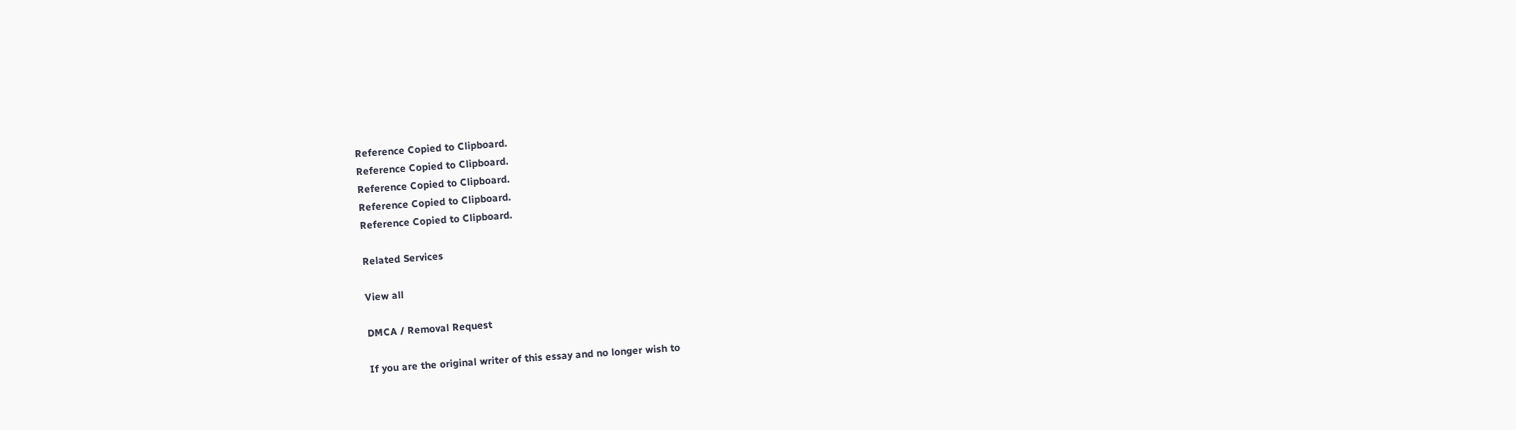Reference Copied to Clipboard.
Reference Copied to Clipboard.
Reference Copied to Clipboard.
Reference Copied to Clipboard.
Reference Copied to Clipboard.

Related Services

View all

DMCA / Removal Request

If you are the original writer of this essay and no longer wish to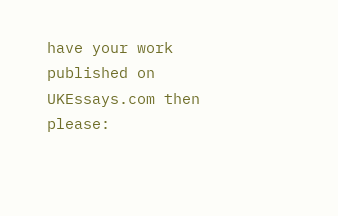have your work published on UKEssays.com then please: